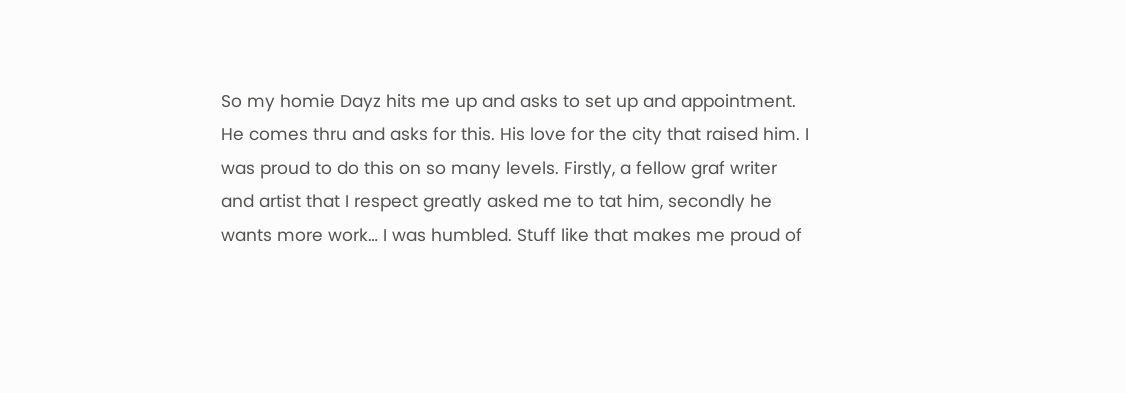So my homie Dayz hits me up and asks to set up and appointment. He comes thru and asks for this. His love for the city that raised him. I was proud to do this on so many levels. Firstly, a fellow graf writer and artist that I respect greatly asked me to tat him, secondly he wants more work… I was humbled. Stuff like that makes me proud of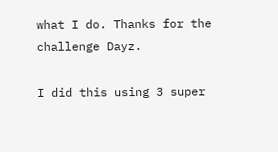what I do. Thanks for the challenge Dayz.

I did this using 3 super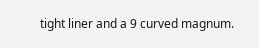tight liner and a 9 curved magnum.